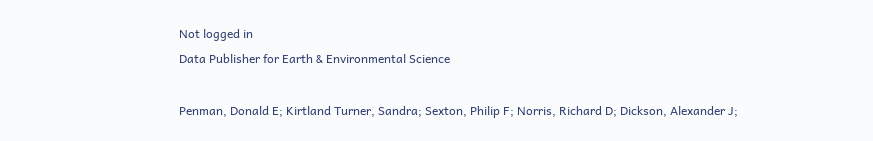Not logged in
Data Publisher for Earth & Environmental Science

Penman, Donald E; Kirtland Turner, Sandra; Sexton, Philip F; Norris, Richard D; Dickson, Alexander J;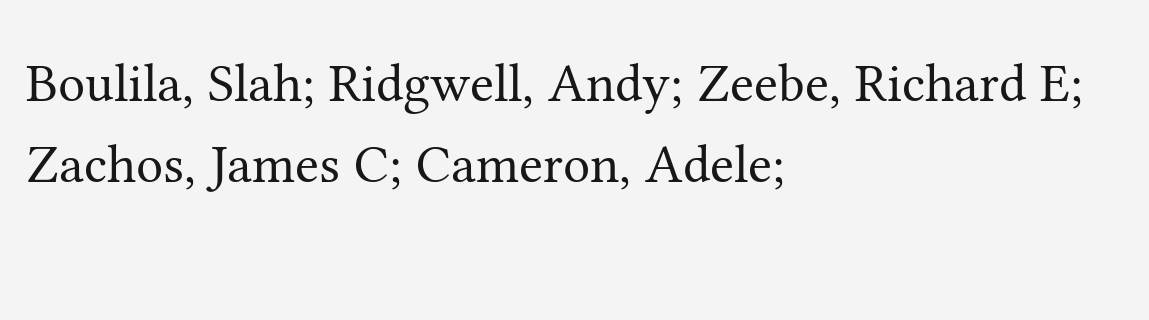Boulila, Slah; Ridgwell, Andy; Zeebe, Richard E; Zachos, James C; Cameron, Adele;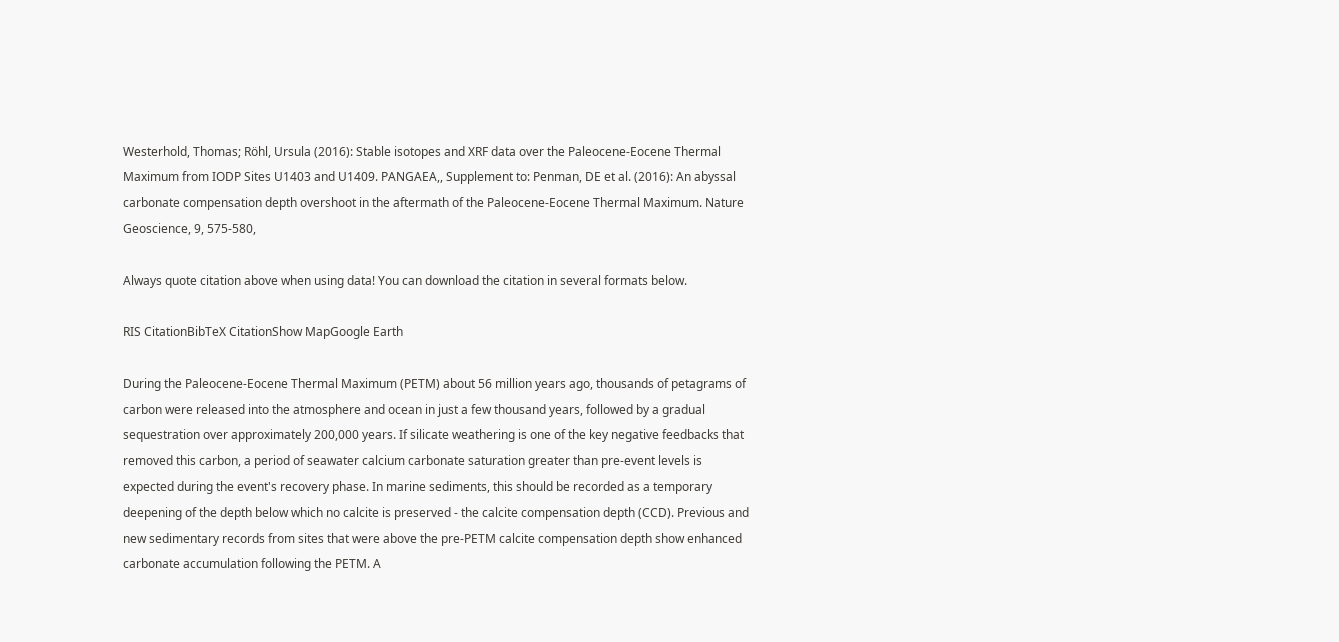Westerhold, Thomas; Röhl, Ursula (2016): Stable isotopes and XRF data over the Paleocene-Eocene Thermal Maximum from IODP Sites U1403 and U1409. PANGAEA,, Supplement to: Penman, DE et al. (2016): An abyssal carbonate compensation depth overshoot in the aftermath of the Paleocene-Eocene Thermal Maximum. Nature Geoscience, 9, 575-580,

Always quote citation above when using data! You can download the citation in several formats below.

RIS CitationBibTeX CitationShow MapGoogle Earth

During the Paleocene-Eocene Thermal Maximum (PETM) about 56 million years ago, thousands of petagrams of carbon were released into the atmosphere and ocean in just a few thousand years, followed by a gradual sequestration over approximately 200,000 years. If silicate weathering is one of the key negative feedbacks that removed this carbon, a period of seawater calcium carbonate saturation greater than pre-event levels is expected during the event's recovery phase. In marine sediments, this should be recorded as a temporary deepening of the depth below which no calcite is preserved - the calcite compensation depth (CCD). Previous and new sedimentary records from sites that were above the pre-PETM calcite compensation depth show enhanced carbonate accumulation following the PETM. A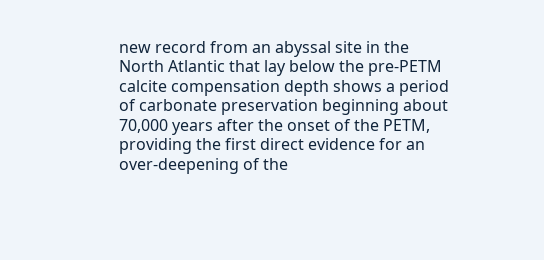new record from an abyssal site in the North Atlantic that lay below the pre-PETM calcite compensation depth shows a period of carbonate preservation beginning about 70,000 years after the onset of the PETM, providing the first direct evidence for an over-deepening of the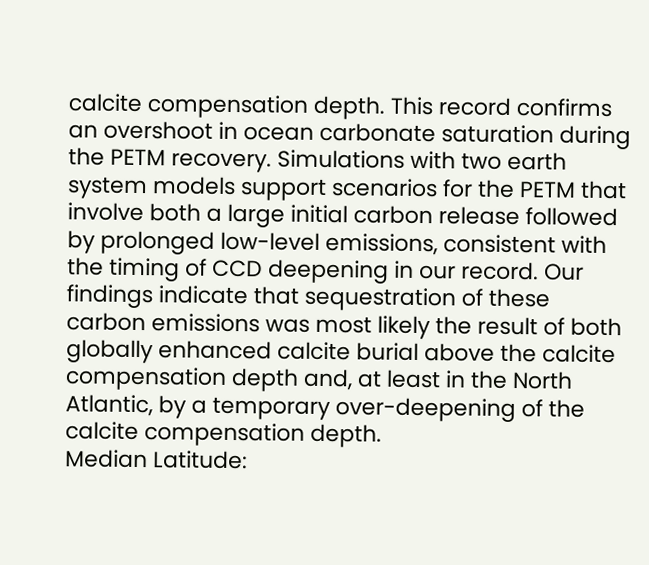calcite compensation depth. This record confirms an overshoot in ocean carbonate saturation during the PETM recovery. Simulations with two earth system models support scenarios for the PETM that involve both a large initial carbon release followed by prolonged low-level emissions, consistent with the timing of CCD deepening in our record. Our findings indicate that sequestration of these carbon emissions was most likely the result of both globally enhanced calcite burial above the calcite compensation depth and, at least in the North Atlantic, by a temporary over-deepening of the calcite compensation depth.
Median Latitude: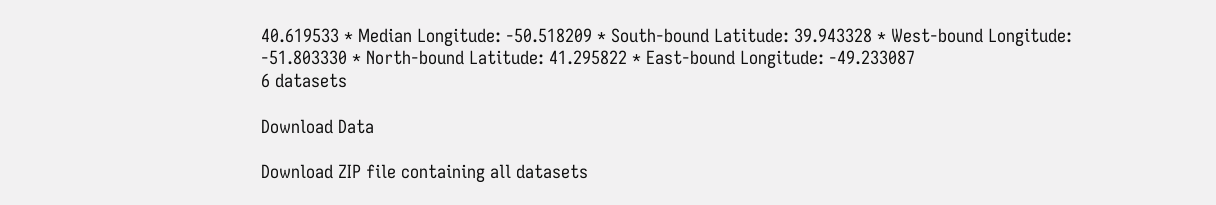40.619533 * Median Longitude: -50.518209 * South-bound Latitude: 39.943328 * West-bound Longitude: -51.803330 * North-bound Latitude: 41.295822 * East-bound Longitude: -49.233087
6 datasets

Download Data

Download ZIP file containing all datasets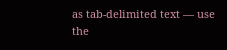as tab-delimited text — use the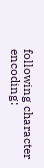following character encoding: